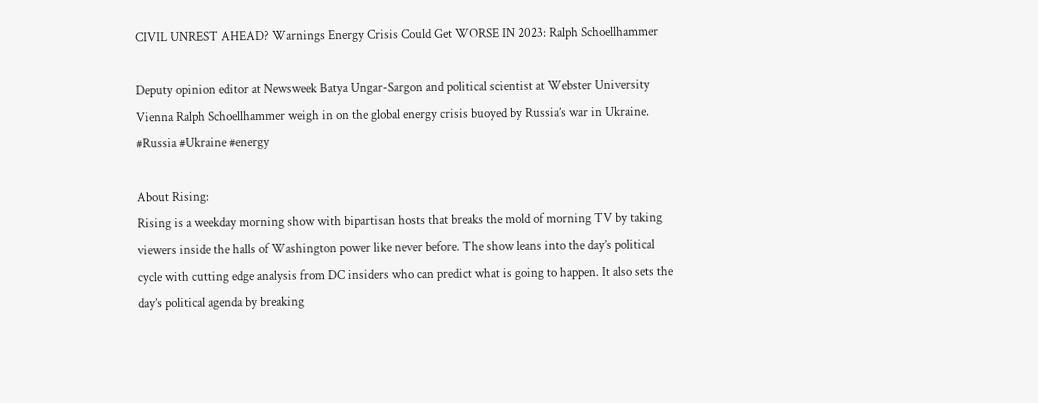CIVIL UNREST AHEAD? Warnings Energy Crisis Could Get WORSE IN 2023: Ralph Schoellhammer

Deputy opinion editor at Newsweek Batya Ungar-Sargon and political scientist at Webster University Vienna Ralph Schoellhammer weigh in on the global energy crisis buoyed by Russia’s war in Ukraine. #Russia #Ukraine #energy

About Rising:
Rising is a weekday morning show with bipartisan hosts that breaks the mold of morning TV by taking viewers inside the halls of Washington power like never before. The show leans into the day’s political cycle with cutting edge analysis from DC insiders who can predict what is going to happen. It also sets the day’s political agenda by breaking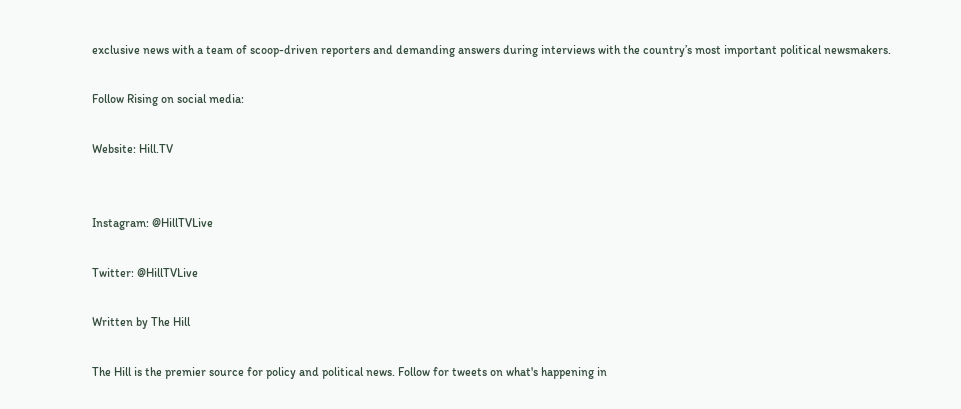exclusive news with a team of scoop-driven reporters and demanding answers during interviews with the country’s most important political newsmakers.

Follow Rising on social media:

Website: Hill.TV


Instagram: @HillTVLive

Twitter: @HillTVLive

Written by The Hill

The Hill is the premier source for policy and political news. Follow for tweets on what's happening in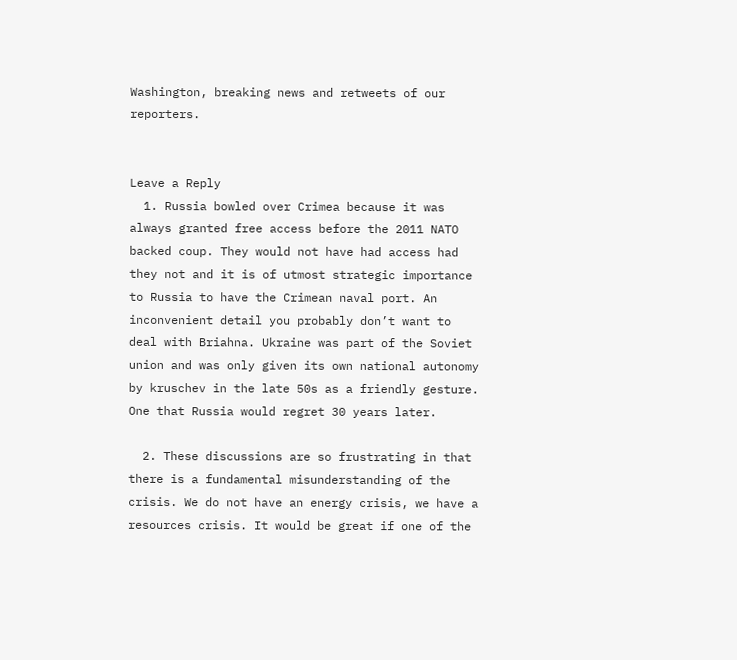Washington, breaking news and retweets of our reporters.


Leave a Reply
  1. Russia bowled over Crimea because it was always granted free access before the 2011 NATO backed coup. They would not have had access had they not and it is of utmost strategic importance to Russia to have the Crimean naval port. An inconvenient detail you probably don’t want to deal with Briahna. Ukraine was part of the Soviet union and was only given its own national autonomy by kruschev in the late 50s as a friendly gesture. One that Russia would regret 30 years later.

  2. These discussions are so frustrating in that there is a fundamental misunderstanding of the crisis. We do not have an energy crisis, we have a resources crisis. It would be great if one of the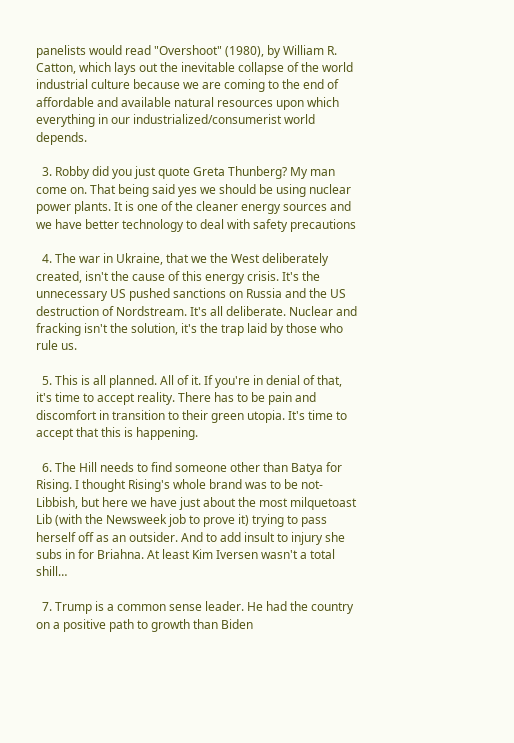panelists would read "Overshoot" (1980), by William R. Catton, which lays out the inevitable collapse of the world industrial culture because we are coming to the end of affordable and available natural resources upon which everything in our industrialized/consumerist world depends.

  3. Robby did you just quote Greta Thunberg? My man come on. That being said yes we should be using nuclear power plants. It is one of the cleaner energy sources and we have better technology to deal with safety precautions

  4. The war in Ukraine, that we the West deliberately created, isn't the cause of this energy crisis. It's the unnecessary US pushed sanctions on Russia and the US destruction of Nordstream. It's all deliberate. Nuclear and fracking isn't the solution, it's the trap laid by those who rule us.

  5. This is all planned. All of it. If you're in denial of that, it's time to accept reality. There has to be pain and discomfort in transition to their green utopia. It's time to accept that this is happening.

  6. The Hill needs to find someone other than Batya for Rising. I thought Rising's whole brand was to be not-Libbish, but here we have just about the most milquetoast Lib (with the Newsweek job to prove it) trying to pass herself off as an outsider. And to add insult to injury she subs in for Briahna. At least Kim Iversen wasn't a total shill…

  7. Trump is a common sense leader. He had the country on a positive path to growth than Biden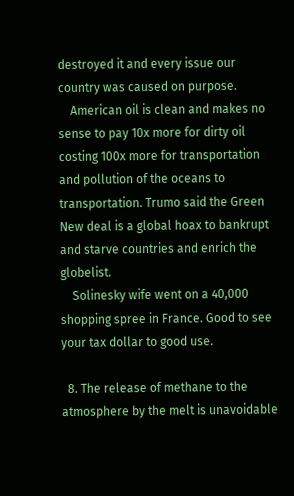destroyed it and every issue our country was caused on purpose.
    American oil is clean and makes no sense to pay 10x more for dirty oil costing 100x more for transportation and pollution of the oceans to transportation. Trumo said the Green New deal is a global hoax to bankrupt and starve countries and enrich the globelist.
    Solinesky wife went on a 40,000 shopping spree in France. Good to see your tax dollar to good use.

  8. The release of methane to the atmosphere by the melt is unavoidable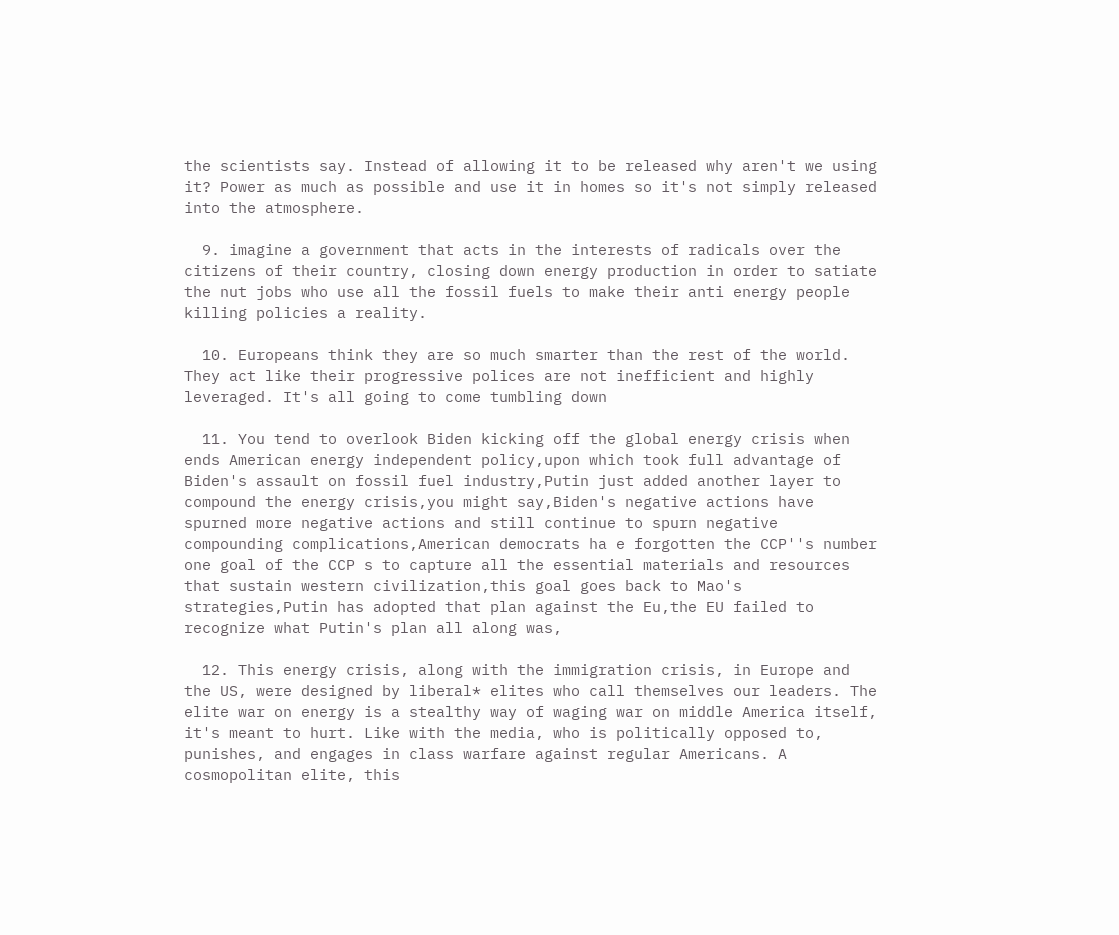the scientists say. Instead of allowing it to be released why aren't we using it? Power as much as possible and use it in homes so it's not simply released into the atmosphere.

  9. imagine a government that acts in the interests of radicals over the citizens of their country, closing down energy production in order to satiate the nut jobs who use all the fossil fuels to make their anti energy people killing policies a reality.

  10. Europeans think they are so much smarter than the rest of the world. They act like their progressive polices are not inefficient and highly leveraged. It's all going to come tumbling down

  11. You tend to overlook Biden kicking off the global energy crisis when ends American energy independent policy,upon which took full advantage of Biden's assault on fossil fuel industry,Putin just added another layer to compound the energy crisis,you might say,Biden's negative actions have spurned more negative actions and still continue to spurn negative compounding complications,American democrats ha e forgotten the CCP''s number one goal of the CCP s to capture all the essential materials and resources that sustain western civilization,this goal goes back to Mao's strategies,Putin has adopted that plan against the Eu,the EU failed to recognize what Putin's plan all along was,

  12. This energy crisis, along with the immigration crisis, in Europe and the US, were designed by liberal* elites who call themselves our leaders. The elite war on energy is a stealthy way of waging war on middle America itself, it's meant to hurt. Like with the media, who is politically opposed to, punishes, and engages in class warfare against regular Americans. A cosmopolitan elite, this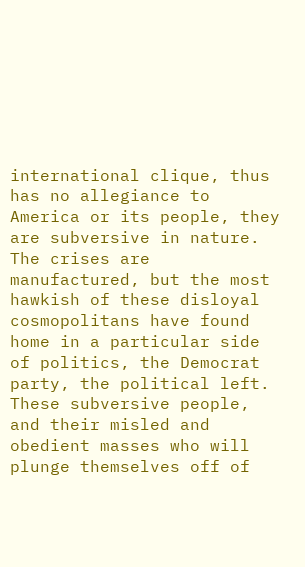international clique, thus has no allegiance to America or its people, they are subversive in nature. The crises are manufactured, but the most hawkish of these disloyal cosmopolitans have found home in a particular side of politics, the Democrat party, the political left. These subversive people, and their misled and obedient masses who will plunge themselves off of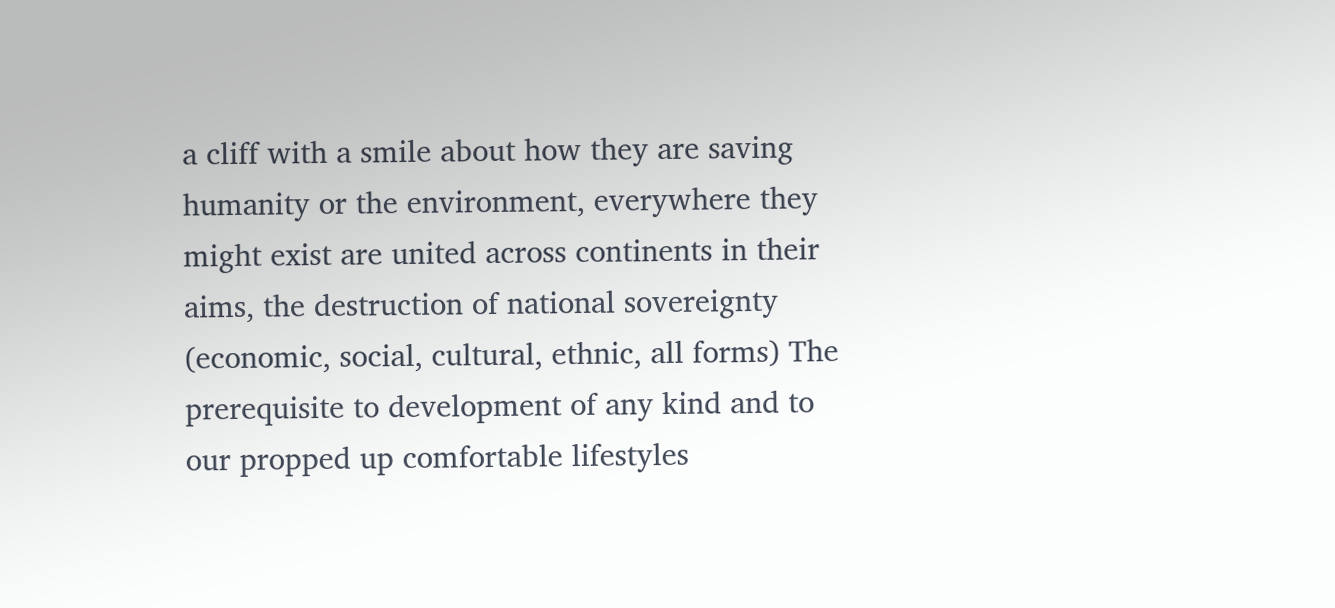a cliff with a smile about how they are saving humanity or the environment, everywhere they might exist are united across continents in their aims, the destruction of national sovereignty (economic, social, cultural, ethnic, all forms) The prerequisite to development of any kind and to our propped up comfortable lifestyles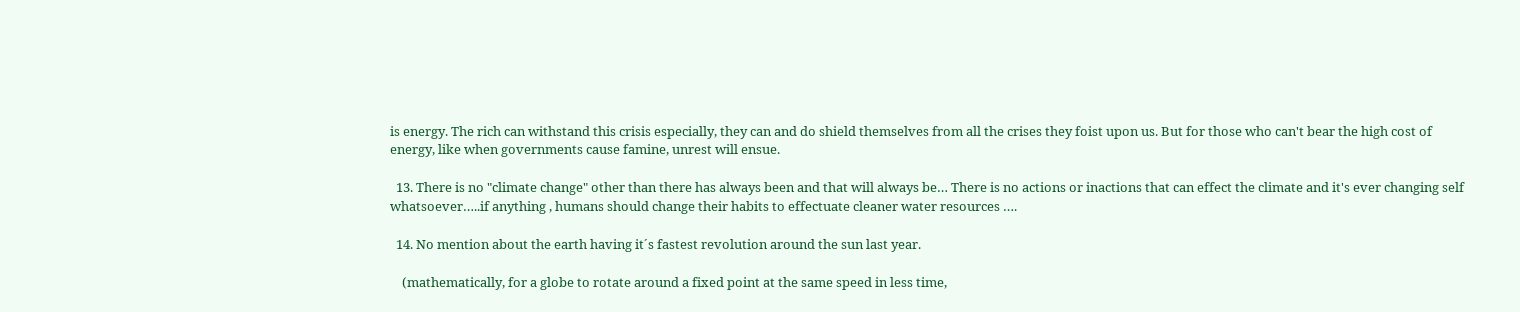is energy. The rich can withstand this crisis especially, they can and do shield themselves from all the crises they foist upon us. But for those who can't bear the high cost of energy, like when governments cause famine, unrest will ensue.

  13. There is no "climate change" other than there has always been and that will always be… There is no actions or inactions that can effect the climate and it's ever changing self whatsoever…..if anything , humans should change their habits to effectuate cleaner water resources ….

  14. No mention about the earth having it´s fastest revolution around the sun last year.

    (mathematically, for a globe to rotate around a fixed point at the same speed in less time,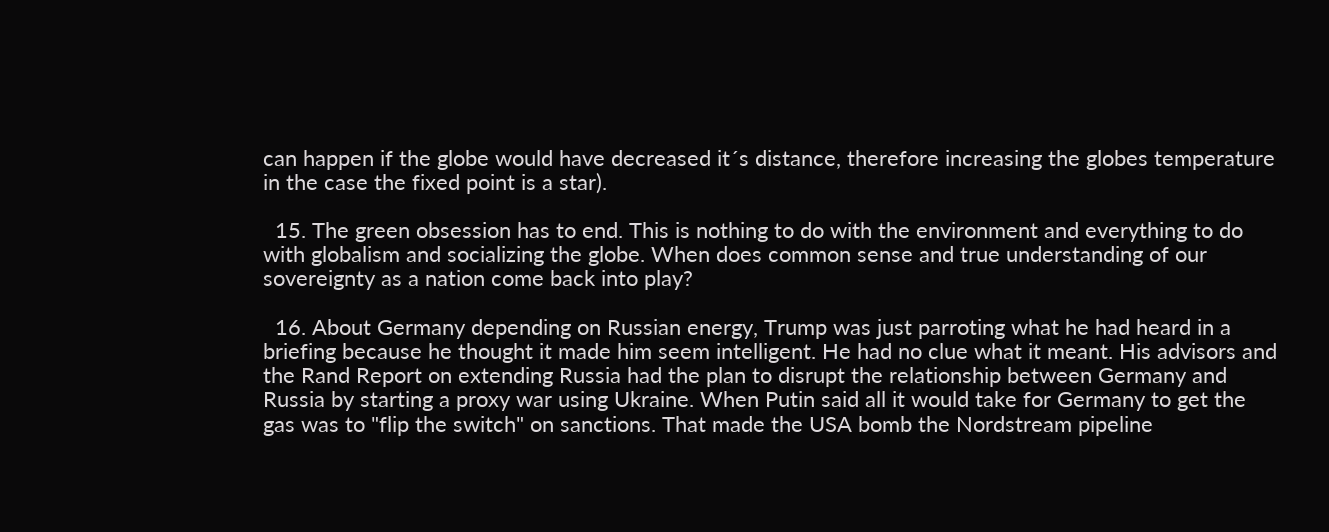can happen if the globe would have decreased it´s distance, therefore increasing the globes temperature in the case the fixed point is a star).

  15. The green obsession has to end. This is nothing to do with the environment and everything to do with globalism and socializing the globe. When does common sense and true understanding of our sovereignty as a nation come back into play?

  16. About Germany depending on Russian energy, Trump was just parroting what he had heard in a briefing because he thought it made him seem intelligent. He had no clue what it meant. His advisors and the Rand Report on extending Russia had the plan to disrupt the relationship between Germany and Russia by starting a proxy war using Ukraine. When Putin said all it would take for Germany to get the gas was to "flip the switch" on sanctions. That made the USA bomb the Nordstream pipeline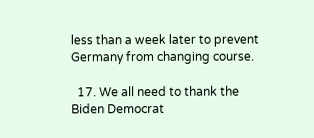less than a week later to prevent Germany from changing course.

  17. We all need to thank the Biden Democrat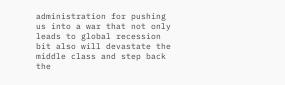administration for pushing us into a war that not only leads to global recession bit also will devastate the middle class and step back the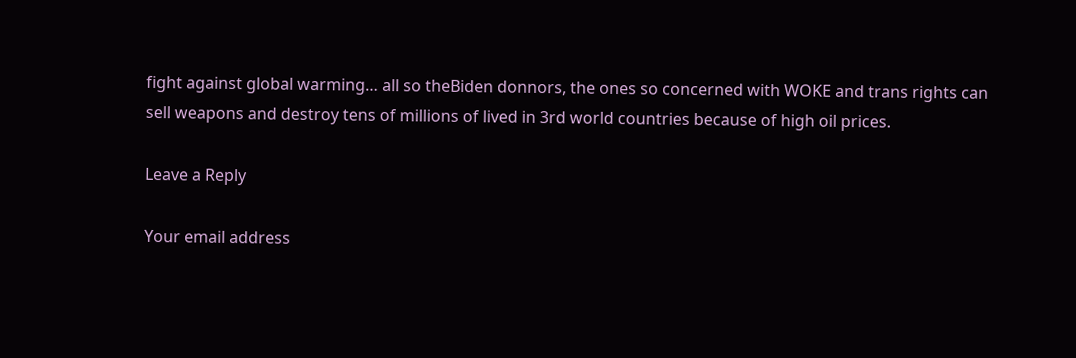fight against global warming… all so theBiden donnors, the ones so concerned with WOKE and trans rights can sell weapons and destroy tens of millions of lived in 3rd world countries because of high oil prices.

Leave a Reply

Your email address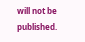will not be published.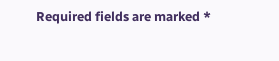Required fields are marked *